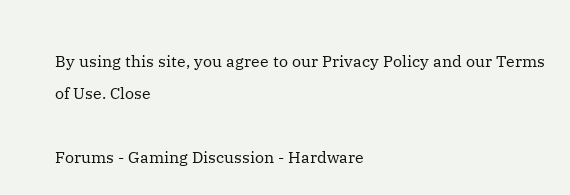By using this site, you agree to our Privacy Policy and our Terms of Use. Close

Forums - Gaming Discussion - Hardware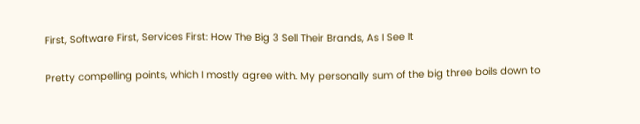First, Software First, Services First: How The Big 3 Sell Their Brands, As I See It

Pretty compelling points, which I mostly agree with. My personally sum of the big three boils down to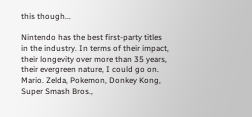this though...

Nintendo has the best first-party titles in the industry. In terms of their impact, their longevity over more than 35 years, their evergreen nature, I could go on. Mario. Zelda, Pokemon, Donkey Kong, Super Smash Bros.,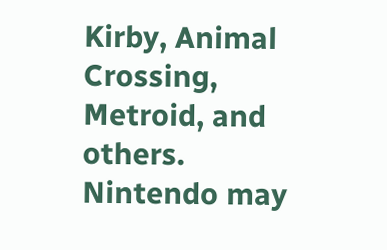Kirby, Animal Crossing, Metroid, and others. Nintendo may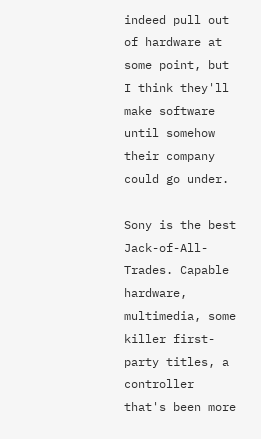indeed pull out of hardware at some point, but I think they'll make software until somehow their company could go under.

Sony is the best Jack-of-All-Trades. Capable hardware, multimedia, some killer first-party titles, a controller that's been more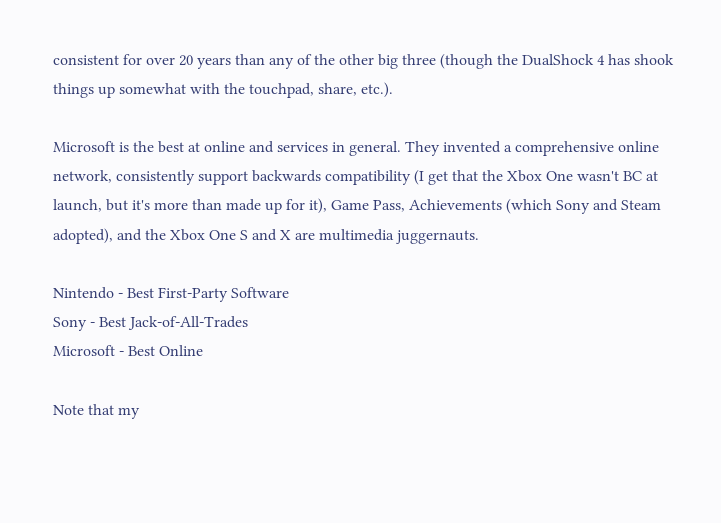consistent for over 20 years than any of the other big three (though the DualShock 4 has shook things up somewhat with the touchpad, share, etc.).

Microsoft is the best at online and services in general. They invented a comprehensive online network, consistently support backwards compatibility (I get that the Xbox One wasn't BC at launch, but it's more than made up for it), Game Pass, Achievements (which Sony and Steam adopted), and the Xbox One S and X are multimedia juggernauts.

Nintendo - Best First-Party Software
Sony - Best Jack-of-All-Trades
Microsoft - Best Online

Note that my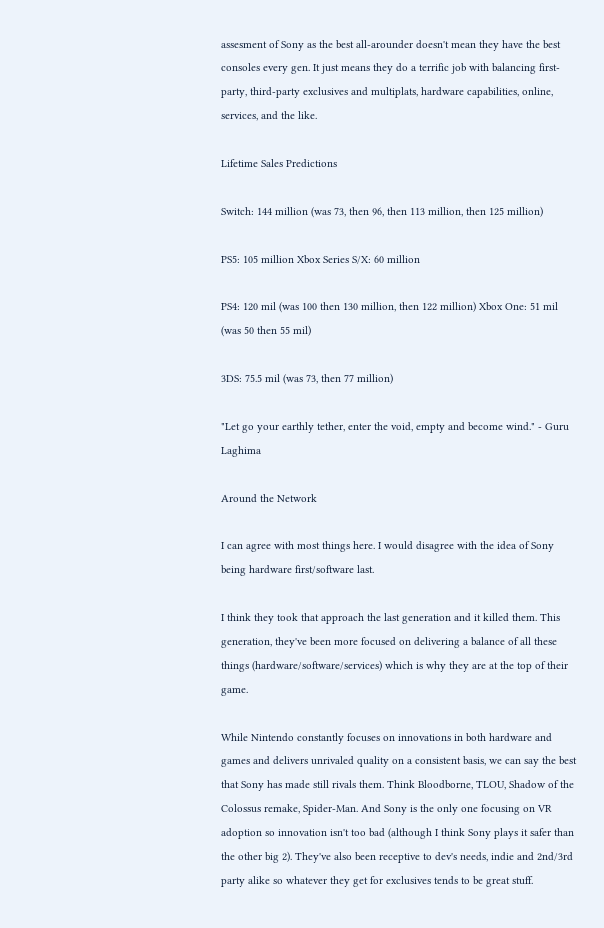assesment of Sony as the best all-arounder doesn't mean they have the best consoles every gen. It just means they do a terrific job with balancing first-party, third-party exclusives and multiplats, hardware capabilities, online, services, and the like.

Lifetime Sales Predictions

Switch: 144 million (was 73, then 96, then 113 million, then 125 million)

PS5: 105 million Xbox Series S/X: 60 million

PS4: 120 mil (was 100 then 130 million, then 122 million) Xbox One: 51 mil (was 50 then 55 mil)

3DS: 75.5 mil (was 73, then 77 million)

"Let go your earthly tether, enter the void, empty and become wind." - Guru Laghima

Around the Network

I can agree with most things here. I would disagree with the idea of Sony being hardware first/software last.

I think they took that approach the last generation and it killed them. This generation, they've been more focused on delivering a balance of all these things (hardware/software/services) which is why they are at the top of their game.

While Nintendo constantly focuses on innovations in both hardware and games and delivers unrivaled quality on a consistent basis, we can say the best that Sony has made still rivals them. Think Bloodborne, TLOU, Shadow of the Colossus remake, Spider-Man. And Sony is the only one focusing on VR adoption so innovation isn't too bad (although I think Sony plays it safer than the other big 2). They've also been receptive to dev's needs, indie and 2nd/3rd party alike so whatever they get for exclusives tends to be great stuff.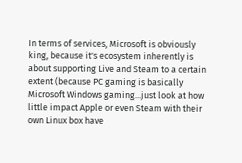In terms of services, Microsoft is obviously king, because it's ecosystem inherently is about supporting Live and Steam to a certain extent (because PC gaming is basically Microsoft Windows gaming...just look at how little impact Apple or even Steam with their own Linux box have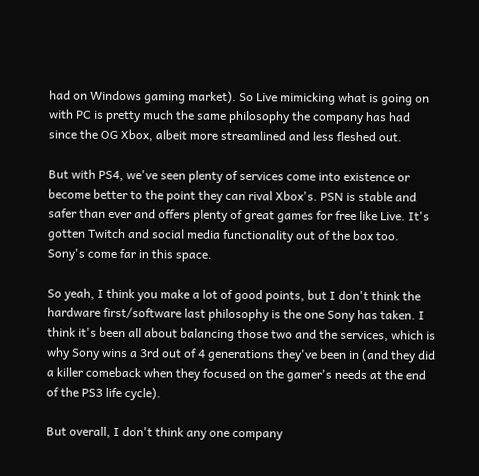had on Windows gaming market). So Live mimicking what is going on with PC is pretty much the same philosophy the company has had since the OG Xbox, albeit more streamlined and less fleshed out.

But with PS4, we've seen plenty of services come into existence or become better to the point they can rival Xbox's. PSN is stable and safer than ever and offers plenty of great games for free like Live. It's gotten Twitch and social media functionality out of the box too. Sony's come far in this space.

So yeah, I think you make a lot of good points, but I don't think the hardware first/software last philosophy is the one Sony has taken. I think it's been all about balancing those two and the services, which is why Sony wins a 3rd out of 4 generations they've been in (and they did a killer comeback when they focused on the gamer's needs at the end of the PS3 life cycle).

But overall, I don't think any one company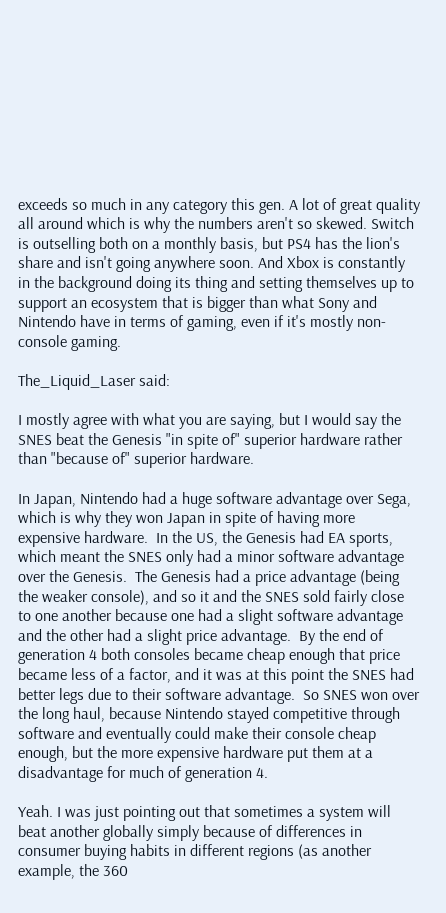exceeds so much in any category this gen. A lot of great quality all around which is why the numbers aren't so skewed. Switch is outselling both on a monthly basis, but PS4 has the lion's share and isn't going anywhere soon. And Xbox is constantly in the background doing its thing and setting themselves up to support an ecosystem that is bigger than what Sony and Nintendo have in terms of gaming, even if it's mostly non-console gaming.

The_Liquid_Laser said:

I mostly agree with what you are saying, but I would say the SNES beat the Genesis "in spite of" superior hardware rather than "because of" superior hardware.

In Japan, Nintendo had a huge software advantage over Sega, which is why they won Japan in spite of having more expensive hardware.  In the US, the Genesis had EA sports, which meant the SNES only had a minor software advantage over the Genesis.  The Genesis had a price advantage (being the weaker console), and so it and the SNES sold fairly close to one another because one had a slight software advantage and the other had a slight price advantage.  By the end of generation 4 both consoles became cheap enough that price became less of a factor, and it was at this point the SNES had better legs due to their software advantage.  So SNES won over the long haul, because Nintendo stayed competitive through software and eventually could make their console cheap enough, but the more expensive hardware put them at a disadvantage for much of generation 4.

Yeah. I was just pointing out that sometimes a system will beat another globally simply because of differences in consumer buying habits in different regions (as another example, the 360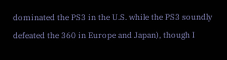dominated the PS3 in the U.S. while the PS3 soundly defeated the 360 in Europe and Japan), though I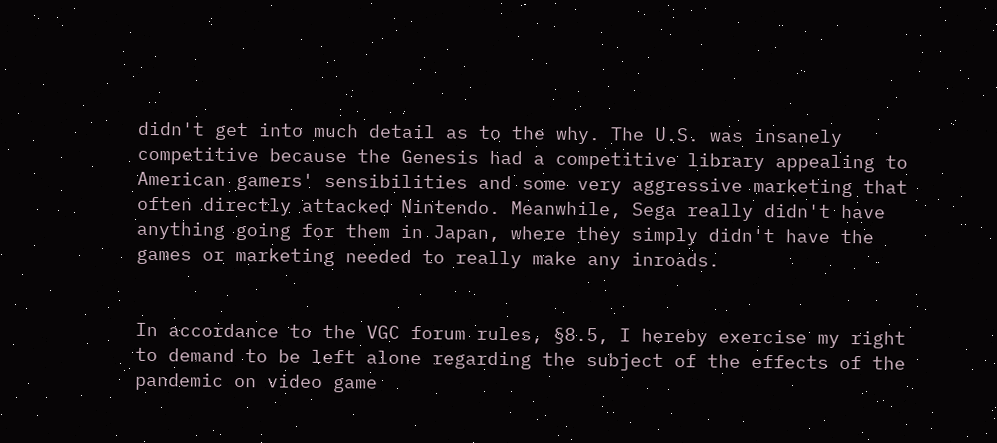didn't get into much detail as to the why. The U.S. was insanely competitive because the Genesis had a competitive library appealing to American gamers' sensibilities and some very aggressive marketing that often directly attacked Nintendo. Meanwhile, Sega really didn't have anything going for them in Japan, where they simply didn't have the games or marketing needed to really make any inroads.


In accordance to the VGC forum rules, §8.5, I hereby exercise my right to demand to be left alone regarding the subject of the effects of the pandemic on video game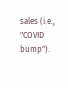sales (i.e., "COVID bump").